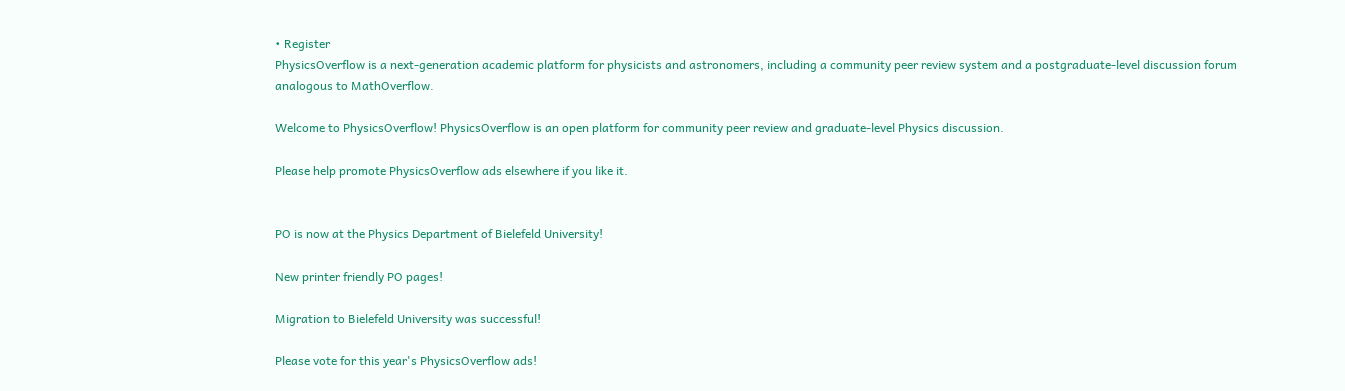• Register
PhysicsOverflow is a next-generation academic platform for physicists and astronomers, including a community peer review system and a postgraduate-level discussion forum analogous to MathOverflow.

Welcome to PhysicsOverflow! PhysicsOverflow is an open platform for community peer review and graduate-level Physics discussion.

Please help promote PhysicsOverflow ads elsewhere if you like it.


PO is now at the Physics Department of Bielefeld University!

New printer friendly PO pages!

Migration to Bielefeld University was successful!

Please vote for this year's PhysicsOverflow ads!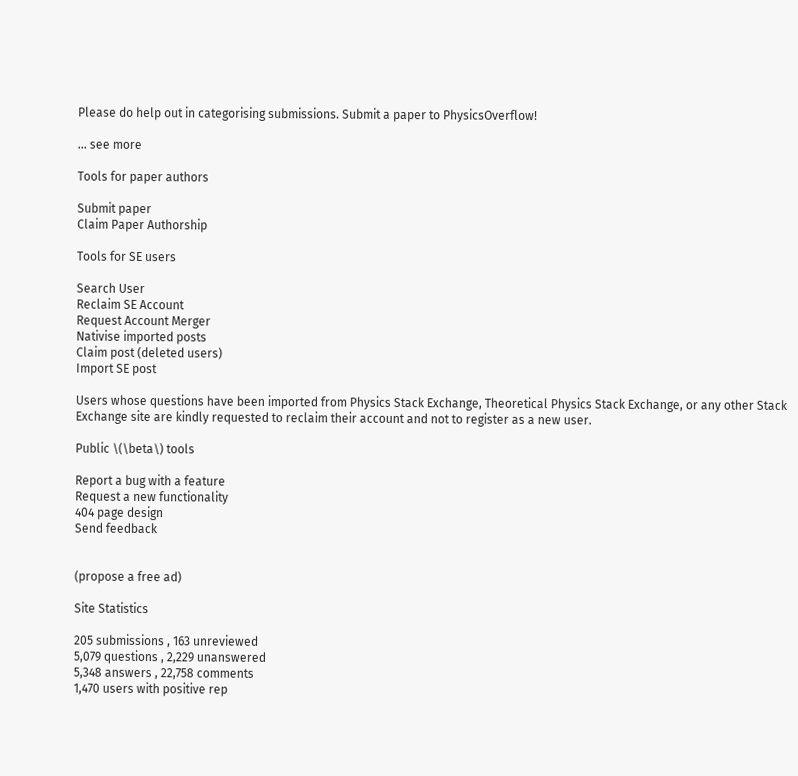Please do help out in categorising submissions. Submit a paper to PhysicsOverflow!

... see more

Tools for paper authors

Submit paper
Claim Paper Authorship

Tools for SE users

Search User
Reclaim SE Account
Request Account Merger
Nativise imported posts
Claim post (deleted users)
Import SE post

Users whose questions have been imported from Physics Stack Exchange, Theoretical Physics Stack Exchange, or any other Stack Exchange site are kindly requested to reclaim their account and not to register as a new user.

Public \(\beta\) tools

Report a bug with a feature
Request a new functionality
404 page design
Send feedback


(propose a free ad)

Site Statistics

205 submissions , 163 unreviewed
5,079 questions , 2,229 unanswered
5,348 answers , 22,758 comments
1,470 users with positive rep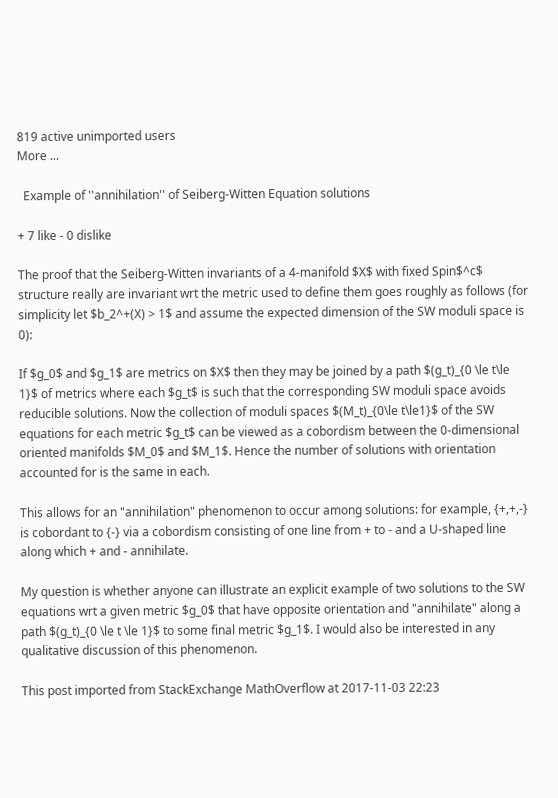819 active unimported users
More ...

  Example of ''annihilation'' of Seiberg-Witten Equation solutions

+ 7 like - 0 dislike

The proof that the Seiberg-Witten invariants of a 4-manifold $X$ with fixed Spin$^c$ structure really are invariant wrt the metric used to define them goes roughly as follows (for simplicity let $b_2^+(X) > 1$ and assume the expected dimension of the SW moduli space is 0):

If $g_0$ and $g_1$ are metrics on $X$ then they may be joined by a path $(g_t)_{0 \le t\le 1}$ of metrics where each $g_t$ is such that the corresponding SW moduli space avoids reducible solutions. Now the collection of moduli spaces $(M_t)_{0\le t\le1}$ of the SW equations for each metric $g_t$ can be viewed as a cobordism between the 0-dimensional oriented manifolds $M_0$ and $M_1$. Hence the number of solutions with orientation accounted for is the same in each.

This allows for an "annihilation" phenomenon to occur among solutions: for example, {+,+,-} is cobordant to {-} via a cobordism consisting of one line from + to - and a U-shaped line along which + and - annihilate.

My question is whether anyone can illustrate an explicit example of two solutions to the SW equations wrt a given metric $g_0$ that have opposite orientation and "annihilate" along a path $(g_t)_{0 \le t \le 1}$ to some final metric $g_1$. I would also be interested in any qualitative discussion of this phenomenon.

This post imported from StackExchange MathOverflow at 2017-11-03 22:23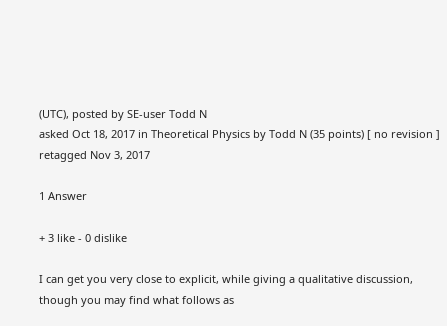(UTC), posted by SE-user Todd N
asked Oct 18, 2017 in Theoretical Physics by Todd N (35 points) [ no revision ]
retagged Nov 3, 2017

1 Answer

+ 3 like - 0 dislike

I can get you very close to explicit, while giving a qualitative discussion, though you may find what follows as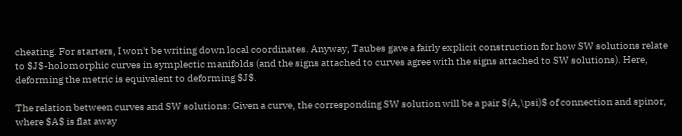cheating. For starters, I won't be writing down local coordinates. Anyway, Taubes gave a fairly explicit construction for how SW solutions relate to $J$-holomorphic curves in symplectic manifolds (and the signs attached to curves agree with the signs attached to SW solutions). Here, deforming the metric is equivalent to deforming $J$.

The relation between curves and SW solutions: Given a curve, the corresponding SW solution will be a pair $(A,\psi)$ of connection and spinor, where $A$ is flat away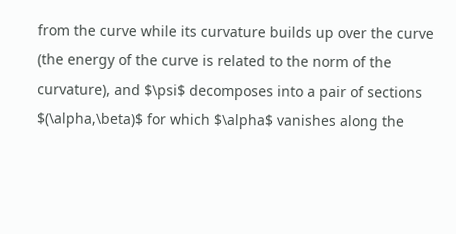from the curve while its curvature builds up over the curve (the energy of the curve is related to the norm of the curvature), and $\psi$ decomposes into a pair of sections $(\alpha,\beta)$ for which $\alpha$ vanishes along the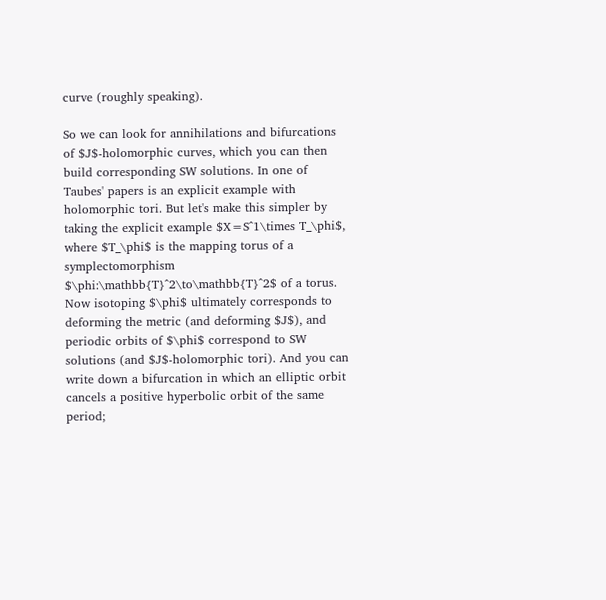curve (roughly speaking).

So we can look for annihilations and bifurcations of $J$-holomorphic curves, which you can then build corresponding SW solutions. In one of Taubes' papers is an explicit example with holomorphic tori. But let's make this simpler by taking the explicit example $X=S^1\times T_\phi$, where $T_\phi$ is the mapping torus of a symplectomorphism $\phi:\mathbb{T}^2\to\mathbb{T}^2$ of a torus. Now isotoping $\phi$ ultimately corresponds to deforming the metric (and deforming $J$), and periodic orbits of $\phi$ correspond to SW solutions (and $J$-holomorphic tori). And you can write down a bifurcation in which an elliptic orbit cancels a positive hyperbolic orbit of the same period;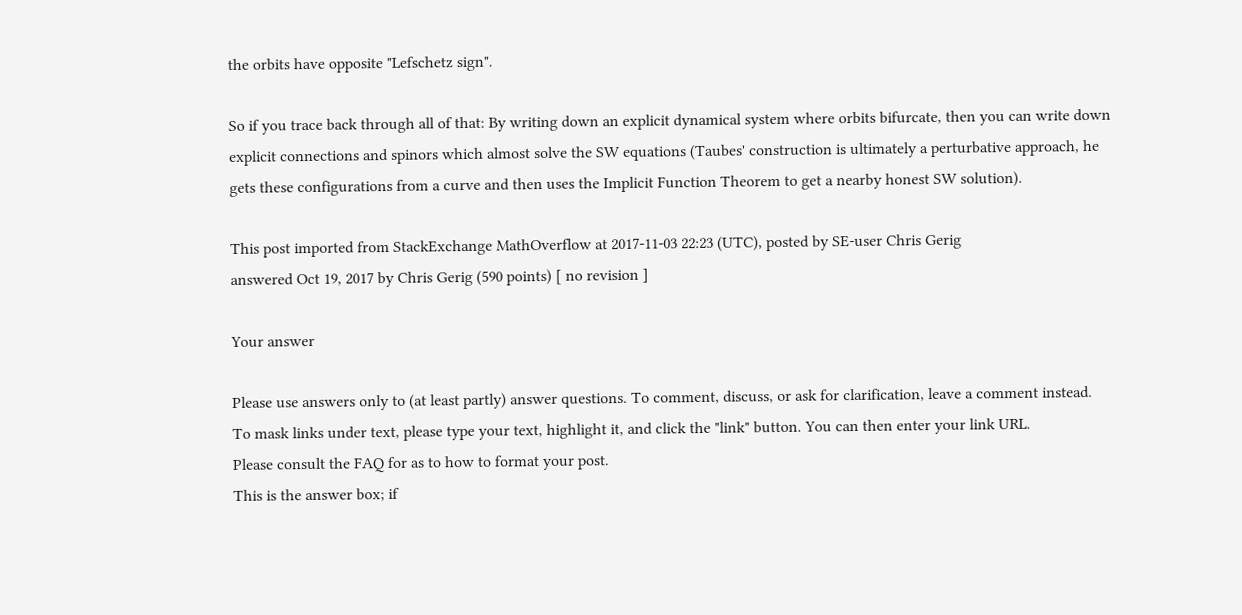the orbits have opposite "Lefschetz sign".

So if you trace back through all of that: By writing down an explicit dynamical system where orbits bifurcate, then you can write down explicit connections and spinors which almost solve the SW equations (Taubes' construction is ultimately a perturbative approach, he gets these configurations from a curve and then uses the Implicit Function Theorem to get a nearby honest SW solution).

This post imported from StackExchange MathOverflow at 2017-11-03 22:23 (UTC), posted by SE-user Chris Gerig
answered Oct 19, 2017 by Chris Gerig (590 points) [ no revision ]

Your answer

Please use answers only to (at least partly) answer questions. To comment, discuss, or ask for clarification, leave a comment instead.
To mask links under text, please type your text, highlight it, and click the "link" button. You can then enter your link URL.
Please consult the FAQ for as to how to format your post.
This is the answer box; if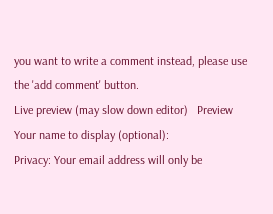you want to write a comment instead, please use the 'add comment' button.
Live preview (may slow down editor)   Preview
Your name to display (optional):
Privacy: Your email address will only be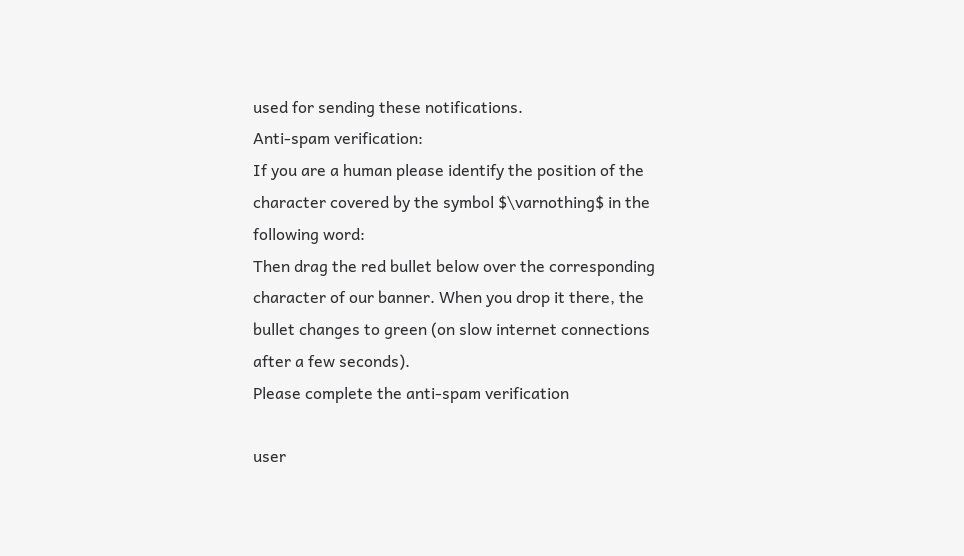used for sending these notifications.
Anti-spam verification:
If you are a human please identify the position of the character covered by the symbol $\varnothing$ in the following word:
Then drag the red bullet below over the corresponding character of our banner. When you drop it there, the bullet changes to green (on slow internet connections after a few seconds).
Please complete the anti-spam verification

user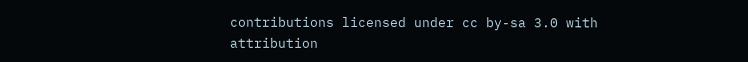contributions licensed under cc by-sa 3.0 with attribution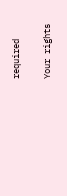required

Your rights